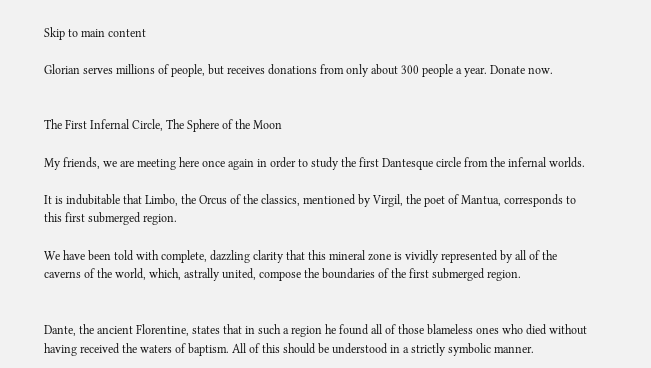Skip to main content

Glorian serves millions of people, but receives donations from only about 300 people a year. Donate now.


The First Infernal Circle, The Sphere of the Moon

My friends, we are meeting here once again in order to study the first Dantesque circle from the infernal worlds.

It is indubitable that Limbo, the Orcus of the classics, mentioned by Virgil, the poet of Mantua, corresponds to this first submerged region.

We have been told with complete, dazzling clarity that this mineral zone is vividly represented by all of the caverns of the world, which, astrally united, compose the boundaries of the first submerged region.


Dante, the ancient Florentine, states that in such a region he found all of those blameless ones who died without having received the waters of baptism. All of this should be understood in a strictly symbolic manner.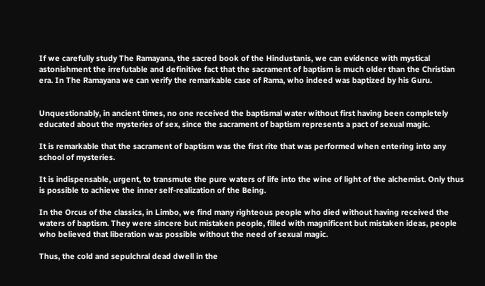If we carefully study The Ramayana, the sacred book of the Hindustanis, we can evidence with mystical astonishment the irrefutable and definitive fact that the sacrament of baptism is much older than the Christian era. In The Ramayana we can verify the remarkable case of Rama, who indeed was baptized by his Guru.


Unquestionably, in ancient times, no one received the baptismal water without first having been completely educated about the mysteries of sex, since the sacrament of baptism represents a pact of sexual magic.

It is remarkable that the sacrament of baptism was the first rite that was performed when entering into any school of mysteries.

It is indispensable, urgent, to transmute the pure waters of life into the wine of light of the alchemist. Only thus is possible to achieve the inner self-realization of the Being.

In the Orcus of the classics, in Limbo, we find many righteous people who died without having received the waters of baptism. They were sincere but mistaken people, filled with magnificent but mistaken ideas, people who believed that liberation was possible without the need of sexual magic.

Thus, the cold and sepulchral dead dwell in the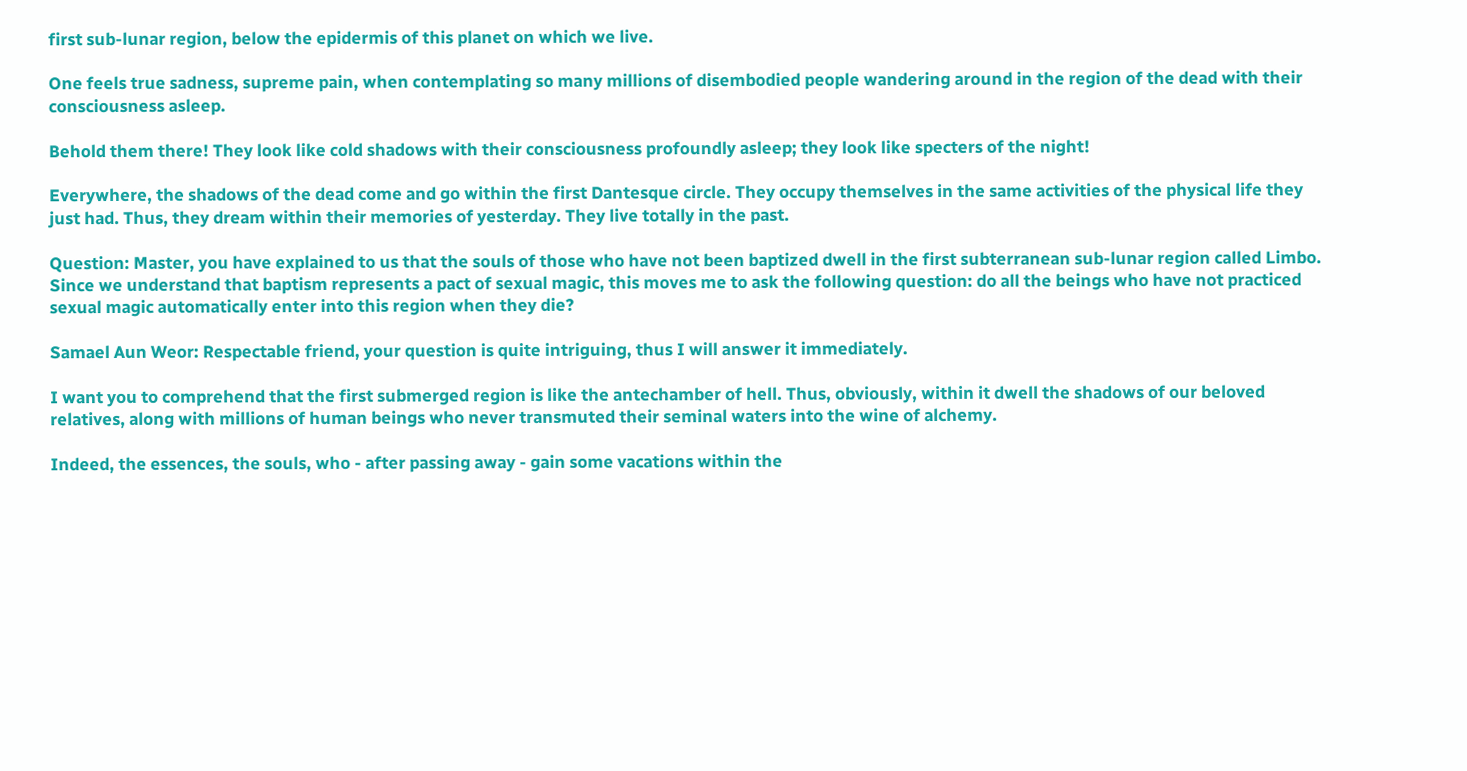first sub-lunar region, below the epidermis of this planet on which we live.

One feels true sadness, supreme pain, when contemplating so many millions of disembodied people wandering around in the region of the dead with their consciousness asleep.

Behold them there! They look like cold shadows with their consciousness profoundly asleep; they look like specters of the night!

Everywhere, the shadows of the dead come and go within the first Dantesque circle. They occupy themselves in the same activities of the physical life they just had. Thus, they dream within their memories of yesterday. They live totally in the past.

Question: Master, you have explained to us that the souls of those who have not been baptized dwell in the first subterranean sub-lunar region called Limbo. Since we understand that baptism represents a pact of sexual magic, this moves me to ask the following question: do all the beings who have not practiced sexual magic automatically enter into this region when they die?

Samael Aun Weor: Respectable friend, your question is quite intriguing, thus I will answer it immediately.

I want you to comprehend that the first submerged region is like the antechamber of hell. Thus, obviously, within it dwell the shadows of our beloved relatives, along with millions of human beings who never transmuted their seminal waters into the wine of alchemy.

Indeed, the essences, the souls, who - after passing away - gain some vacations within the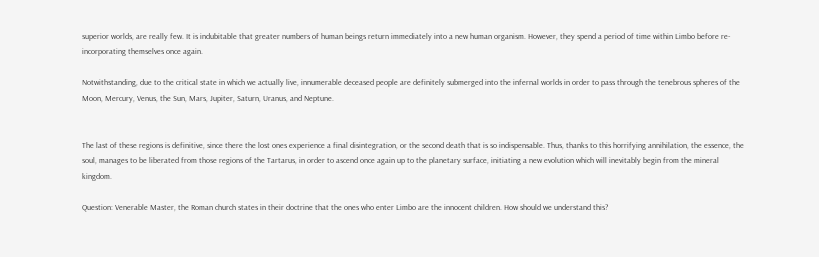superior worlds, are really few. It is indubitable that greater numbers of human beings return immediately into a new human organism. However, they spend a period of time within Limbo before re-incorporating themselves once again.

Notwithstanding, due to the critical state in which we actually live, innumerable deceased people are definitely submerged into the infernal worlds in order to pass through the tenebrous spheres of the Moon, Mercury, Venus, the Sun, Mars, Jupiter, Saturn, Uranus, and Neptune.


The last of these regions is definitive, since there the lost ones experience a final disintegration, or the second death that is so indispensable. Thus, thanks to this horrifying annihilation, the essence, the soul, manages to be liberated from those regions of the Tartarus, in order to ascend once again up to the planetary surface, initiating a new evolution which will inevitably begin from the mineral kingdom.

Question: Venerable Master, the Roman church states in their doctrine that the ones who enter Limbo are the innocent children. How should we understand this?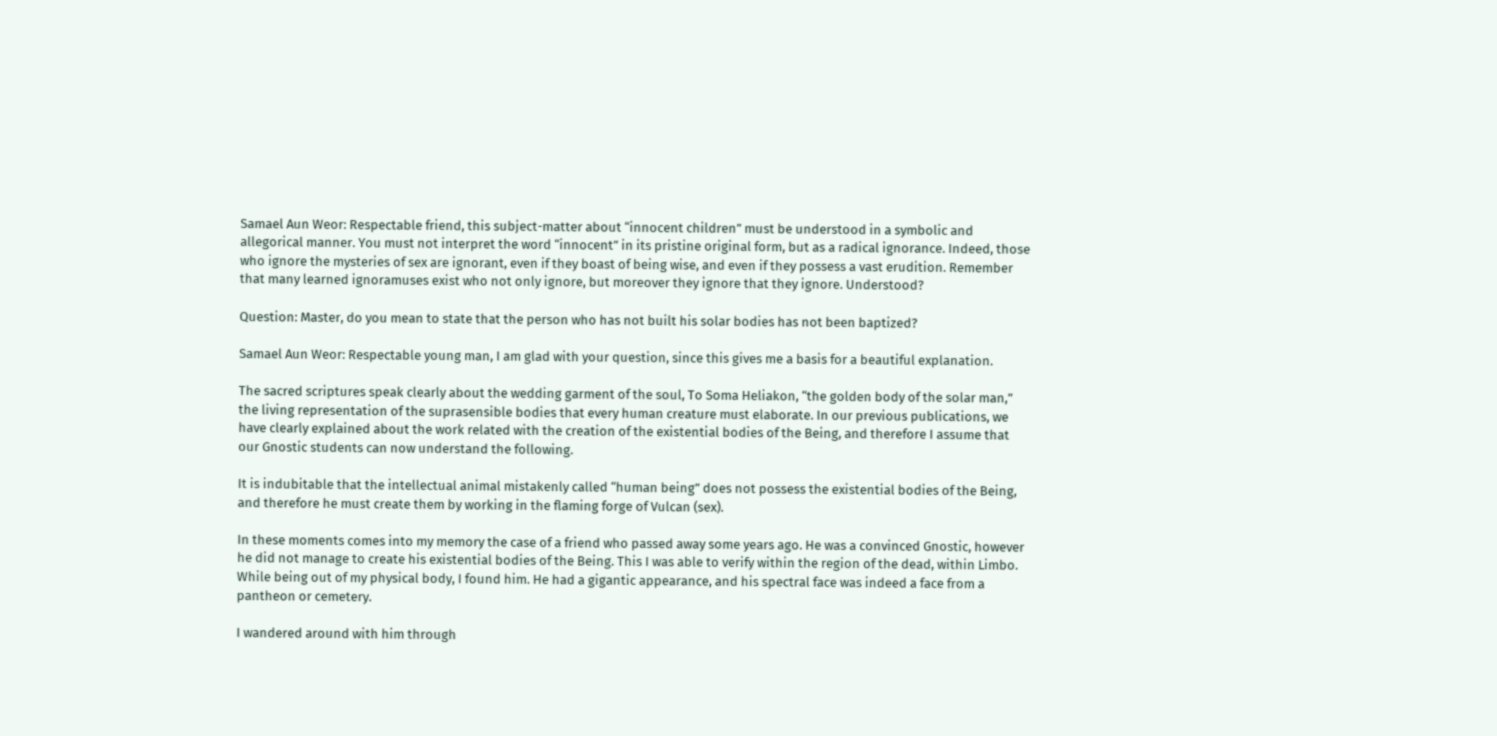Samael Aun Weor: Respectable friend, this subject-matter about “innocent children” must be understood in a symbolic and allegorical manner. You must not interpret the word “innocent” in its pristine original form, but as a radical ignorance. Indeed, those who ignore the mysteries of sex are ignorant, even if they boast of being wise, and even if they possess a vast erudition. Remember that many learned ignoramuses exist who not only ignore, but moreover they ignore that they ignore. Understood?

Question: Master, do you mean to state that the person who has not built his solar bodies has not been baptized?

Samael Aun Weor: Respectable young man, I am glad with your question, since this gives me a basis for a beautiful explanation.

The sacred scriptures speak clearly about the wedding garment of the soul, To Soma Heliakon, “the golden body of the solar man,” the living representation of the suprasensible bodies that every human creature must elaborate. In our previous publications, we have clearly explained about the work related with the creation of the existential bodies of the Being, and therefore I assume that our Gnostic students can now understand the following.

It is indubitable that the intellectual animal mistakenly called “human being” does not possess the existential bodies of the Being, and therefore he must create them by working in the flaming forge of Vulcan (sex).

In these moments comes into my memory the case of a friend who passed away some years ago. He was a convinced Gnostic, however he did not manage to create his existential bodies of the Being. This I was able to verify within the region of the dead, within Limbo. While being out of my physical body, I found him. He had a gigantic appearance, and his spectral face was indeed a face from a pantheon or cemetery.

I wandered around with him through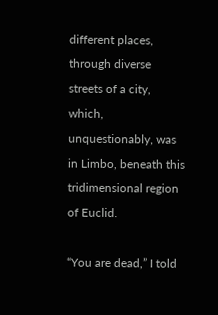different places, through diverse streets of a city, which, unquestionably, was in Limbo, beneath this tridimensional region of Euclid.

“You are dead,” I told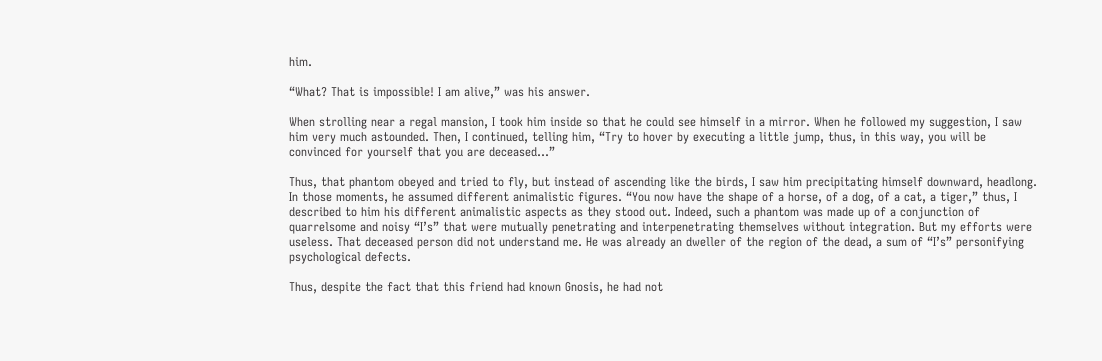him.

“What? That is impossible! I am alive,” was his answer.

When strolling near a regal mansion, I took him inside so that he could see himself in a mirror. When he followed my suggestion, I saw him very much astounded. Then, I continued, telling him, “Try to hover by executing a little jump, thus, in this way, you will be convinced for yourself that you are deceased...”

Thus, that phantom obeyed and tried to fly, but instead of ascending like the birds, I saw him precipitating himself downward, headlong. In those moments, he assumed different animalistic figures. “You now have the shape of a horse, of a dog, of a cat, a tiger,” thus, I described to him his different animalistic aspects as they stood out. Indeed, such a phantom was made up of a conjunction of quarrelsome and noisy “I’s” that were mutually penetrating and interpenetrating themselves without integration. But my efforts were useless. That deceased person did not understand me. He was already an dweller of the region of the dead, a sum of “I’s” personifying psychological defects.

Thus, despite the fact that this friend had known Gnosis, he had not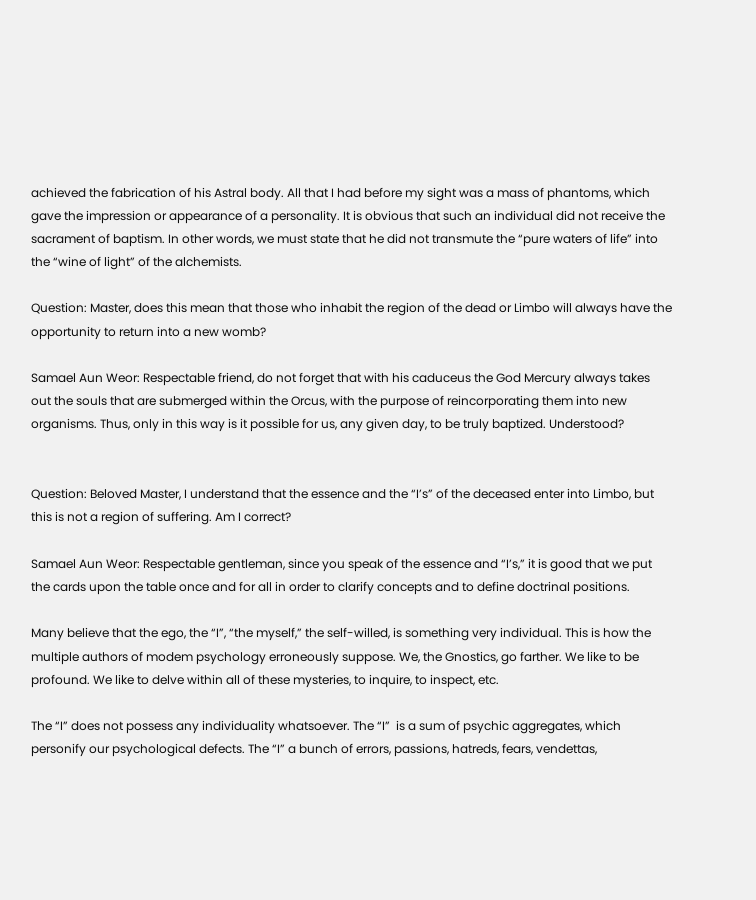achieved the fabrication of his Astral body. All that I had before my sight was a mass of phantoms, which gave the impression or appearance of a personality. It is obvious that such an individual did not receive the sacrament of baptism. In other words, we must state that he did not transmute the “pure waters of life” into the “wine of light” of the alchemists.

Question: Master, does this mean that those who inhabit the region of the dead or Limbo will always have the opportunity to return into a new womb?

Samael Aun Weor: Respectable friend, do not forget that with his caduceus the God Mercury always takes out the souls that are submerged within the Orcus, with the purpose of reincorporating them into new organisms. Thus, only in this way is it possible for us, any given day, to be truly baptized. Understood?


Question: Beloved Master, I understand that the essence and the “I’s” of the deceased enter into Limbo, but this is not a region of suffering. Am I correct?

Samael Aun Weor: Respectable gentleman, since you speak of the essence and “I’s,” it is good that we put the cards upon the table once and for all in order to clarify concepts and to define doctrinal positions.

Many believe that the ego, the “I”, “the myself,” the self-willed, is something very individual. This is how the multiple authors of modem psychology erroneously suppose. We, the Gnostics, go farther. We like to be profound. We like to delve within all of these mysteries, to inquire, to inspect, etc.

The “I” does not possess any individuality whatsoever. The “I”  is a sum of psychic aggregates, which personify our psychological defects. The “I” a bunch of errors, passions, hatreds, fears, vendettas,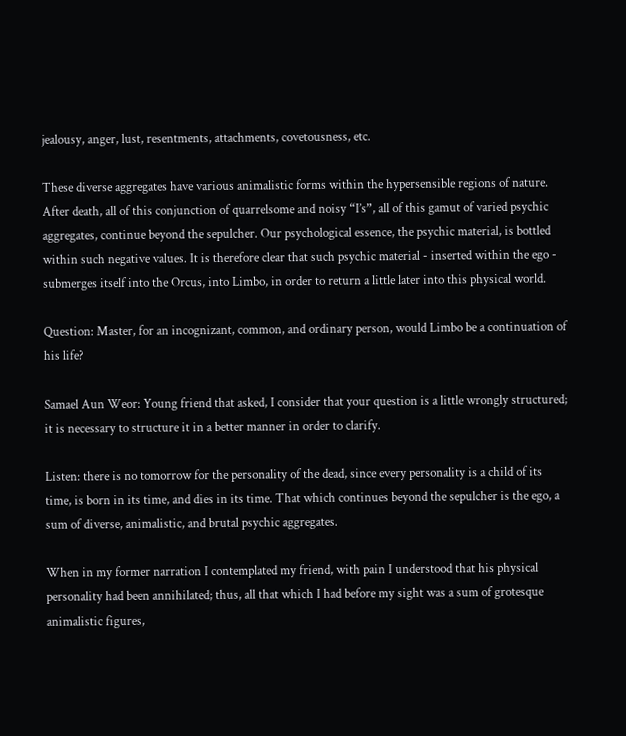jealousy, anger, lust, resentments, attachments, covetousness, etc.

These diverse aggregates have various animalistic forms within the hypersensible regions of nature. After death, all of this conjunction of quarrelsome and noisy “I’s”, all of this gamut of varied psychic aggregates, continue beyond the sepulcher. Our psychological essence, the psychic material, is bottled within such negative values. It is therefore clear that such psychic material - inserted within the ego - submerges itself into the Orcus, into Limbo, in order to return a little later into this physical world.

Question: Master, for an incognizant, common, and ordinary person, would Limbo be a continuation of his life?

Samael Aun Weor: Young friend that asked, I consider that your question is a little wrongly structured; it is necessary to structure it in a better manner in order to clarify.

Listen: there is no tomorrow for the personality of the dead, since every personality is a child of its time, is born in its time, and dies in its time. That which continues beyond the sepulcher is the ego, a sum of diverse, animalistic, and brutal psychic aggregates.

When in my former narration I contemplated my friend, with pain I understood that his physical personality had been annihilated; thus, all that which I had before my sight was a sum of grotesque animalistic figures,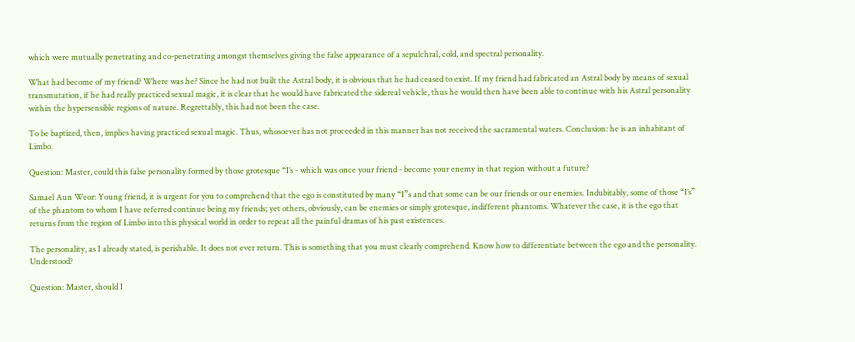which were mutually penetrating and co-penetrating amongst themselves giving the false appearance of a sepulchral, cold, and spectral personality.

What had become of my friend? Where was he? Since he had not built the Astral body, it is obvious that he had ceased to exist. If my friend had fabricated an Astral body by means of sexual transmutation, if he had really practiced sexual magic, it is clear that he would have fabricated the sidereal vehicle, thus he would then have been able to continue with his Astral personality within the hypersensible regions of nature. Regrettably, this had not been the case.

To be baptized, then, implies having practiced sexual magic. Thus, whosoever has not proceeded in this manner has not received the sacramental waters. Conclusion: he is an inhabitant of Limbo.

Question: Master, could this false personality formed by those grotesque “I’s - which was once your friend - become your enemy in that region without a future?

Samael Aun Weor: Young friend, it is urgent for you to comprehend that the ego is constituted by many “I”s and that some can be our friends or our enemies. Indubitably, some of those “I’s” of the phantom to whom I have referred continue being my friends; yet others, obviously, can be enemies or simply grotesque, indifferent phantoms. Whatever the case, it is the ego that returns from the region of Limbo into this physical world in order to repeat all the painful dramas of his past existences.

The personality, as I already stated, is perishable. It does not ever return. This is something that you must clearly comprehend. Know how to differentiate between the ego and the personality. Understood?

Question: Master, should I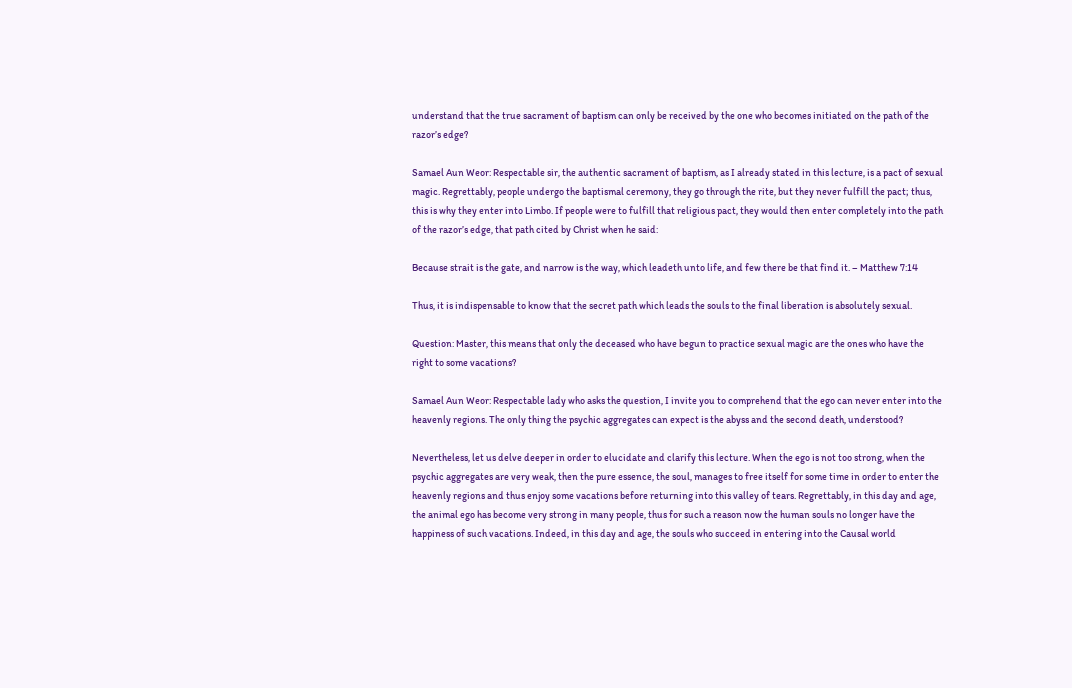understand that the true sacrament of baptism can only be received by the one who becomes initiated on the path of the razor’s edge?

Samael Aun Weor: Respectable sir, the authentic sacrament of baptism, as I already stated in this lecture, is a pact of sexual magic. Regrettably, people undergo the baptismal ceremony, they go through the rite, but they never fulfill the pact; thus, this is why they enter into Limbo. If people were to fulfill that religious pact, they would then enter completely into the path of the razor’s edge, that path cited by Christ when he said:

Because strait is the gate, and narrow is the way, which leadeth unto life, and few there be that find it. – Matthew 7:14

Thus, it is indispensable to know that the secret path which leads the souls to the final liberation is absolutely sexual.

Question: Master, this means that only the deceased who have begun to practice sexual magic are the ones who have the right to some vacations?

Samael Aun Weor: Respectable lady who asks the question, I invite you to comprehend that the ego can never enter into the heavenly regions. The only thing the psychic aggregates can expect is the abyss and the second death, understood?

Nevertheless, let us delve deeper in order to elucidate and clarify this lecture. When the ego is not too strong, when the psychic aggregates are very weak, then the pure essence, the soul, manages to free itself for some time in order to enter the heavenly regions and thus enjoy some vacations before returning into this valley of tears. Regrettably, in this day and age, the animal ego has become very strong in many people, thus for such a reason now the human souls no longer have the happiness of such vacations. Indeed, in this day and age, the souls who succeed in entering into the Causal world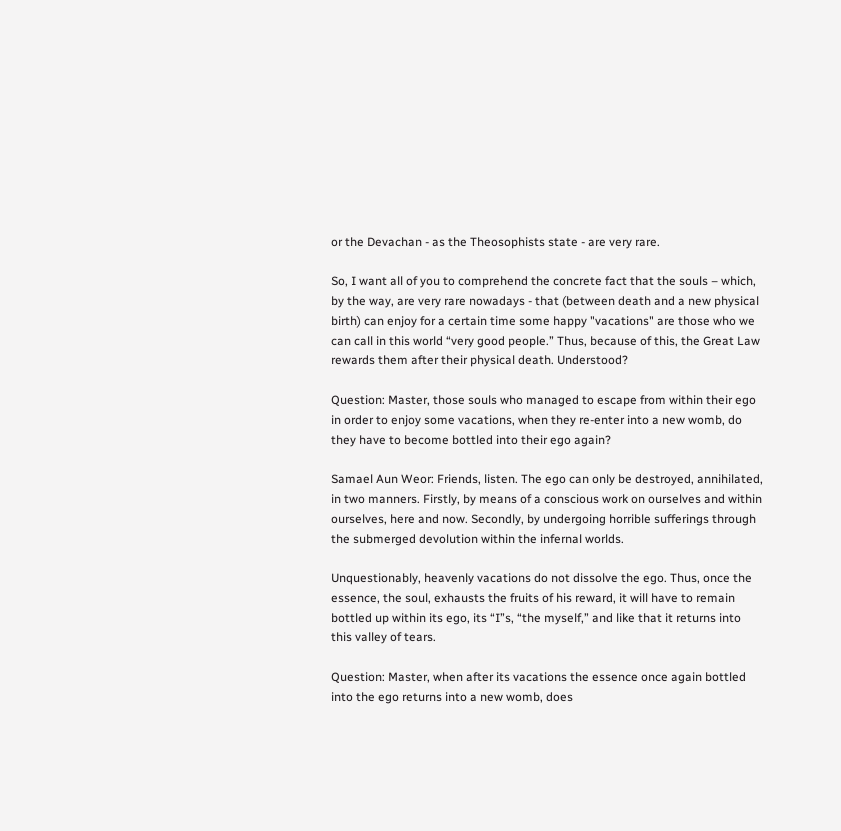or the Devachan - as the Theosophists state - are very rare.

So, I want all of you to comprehend the concrete fact that the souls – which, by the way, are very rare nowadays - that (between death and a new physical birth) can enjoy for a certain time some happy "vacations" are those who we can call in this world “very good people.” Thus, because of this, the Great Law rewards them after their physical death. Understood?

Question: Master, those souls who managed to escape from within their ego in order to enjoy some vacations, when they re-enter into a new womb, do they have to become bottled into their ego again?

Samael Aun Weor: Friends, listen. The ego can only be destroyed, annihilated, in two manners. Firstly, by means of a conscious work on ourselves and within ourselves, here and now. Secondly, by undergoing horrible sufferings through the submerged devolution within the infernal worlds.

Unquestionably, heavenly vacations do not dissolve the ego. Thus, once the essence, the soul, exhausts the fruits of his reward, it will have to remain bottled up within its ego, its “I”s, “the myself,” and like that it returns into this valley of tears.

Question: Master, when after its vacations the essence once again bottled into the ego returns into a new womb, does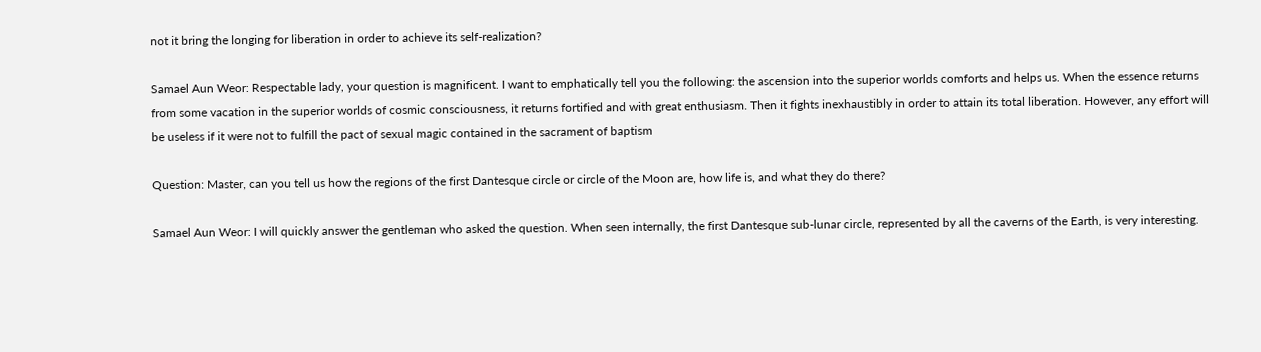not it bring the longing for liberation in order to achieve its self-realization?

Samael Aun Weor: Respectable lady, your question is magnificent. I want to emphatically tell you the following: the ascension into the superior worlds comforts and helps us. When the essence returns from some vacation in the superior worlds of cosmic consciousness, it returns fortified and with great enthusiasm. Then it fights inexhaustibly in order to attain its total liberation. However, any effort will be useless if it were not to fulfill the pact of sexual magic contained in the sacrament of baptism

Question: Master, can you tell us how the regions of the first Dantesque circle or circle of the Moon are, how life is, and what they do there?

Samael Aun Weor: I will quickly answer the gentleman who asked the question. When seen internally, the first Dantesque sub-lunar circle, represented by all the caverns of the Earth, is very interesting.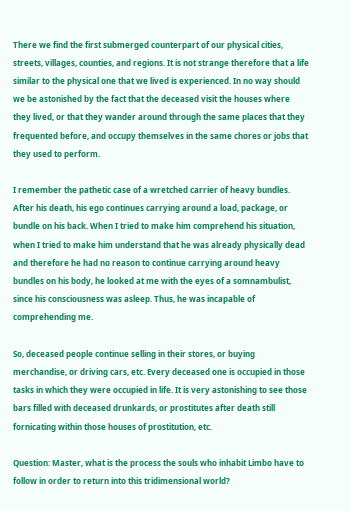There we find the first submerged counterpart of our physical cities, streets, villages, counties, and regions. It is not strange therefore that a life similar to the physical one that we lived is experienced. In no way should we be astonished by the fact that the deceased visit the houses where they lived, or that they wander around through the same places that they frequented before, and occupy themselves in the same chores or jobs that they used to perform.

I remember the pathetic case of a wretched carrier of heavy bundles. After his death, his ego continues carrying around a load, package, or bundle on his back. When I tried to make him comprehend his situation, when I tried to make him understand that he was already physically dead and therefore he had no reason to continue carrying around heavy bundles on his body, he looked at me with the eyes of a somnambulist, since his consciousness was asleep. Thus, he was incapable of comprehending me.

So, deceased people continue selling in their stores, or buying merchandise, or driving cars, etc. Every deceased one is occupied in those tasks in which they were occupied in life. It is very astonishing to see those bars filled with deceased drunkards, or prostitutes after death still fornicating within those houses of prostitution, etc.

Question: Master, what is the process the souls who inhabit Limbo have to follow in order to return into this tridimensional world?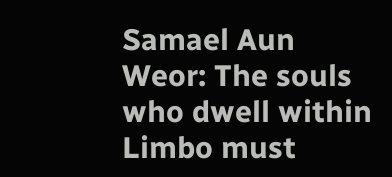Samael Aun Weor: The souls who dwell within Limbo must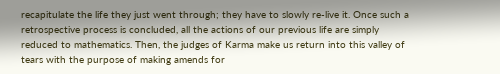recapitulate the life they just went through; they have to slowly re-live it. Once such a retrospective process is concluded, all the actions of our previous life are simply reduced to mathematics. Then, the judges of Karma make us return into this valley of tears with the purpose of making amends for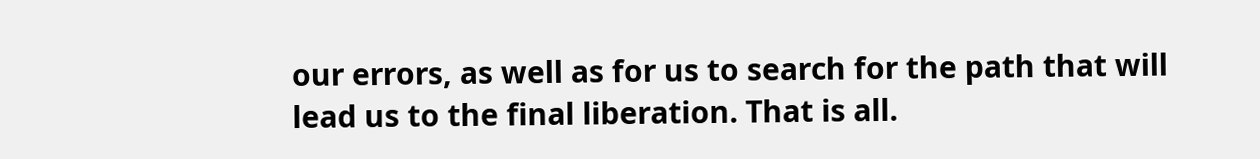our errors, as well as for us to search for the path that will lead us to the final liberation. That is all.